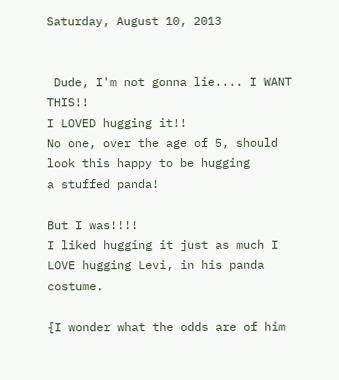Saturday, August 10, 2013


 Dude, I'm not gonna lie.... I WANT THIS!!
I LOVED hugging it!!
No one, over the age of 5, should look this happy to be hugging
a stuffed panda!

But I was!!!!
I liked hugging it just as much I LOVE hugging Levi, in his panda costume.

{I wonder what the odds are of him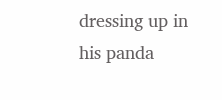dressing up in his panda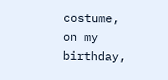costume, on my birthday,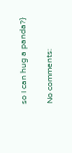so I can hug a panda?}

No comments: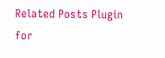Related Posts Plugin for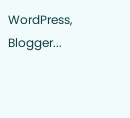WordPress, Blogger...